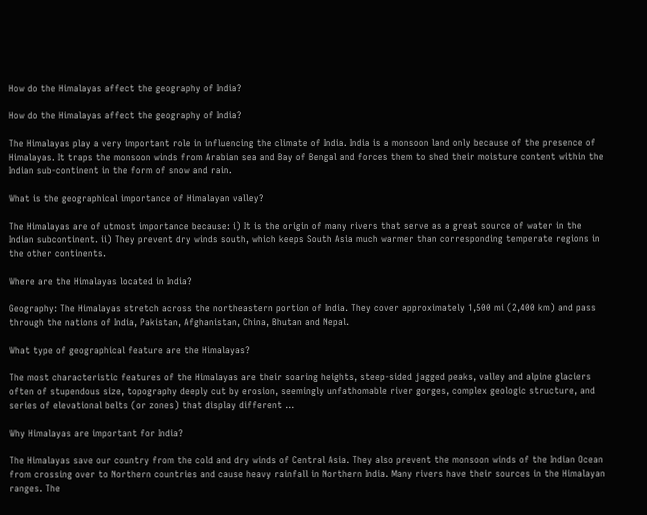How do the Himalayas affect the geography of India?

How do the Himalayas affect the geography of India?

The Himalayas play a very important role in influencing the climate of India. India is a monsoon land only because of the presence of Himalayas. It traps the monsoon winds from Arabian sea and Bay of Bengal and forces them to shed their moisture content within the Indian sub-continent in the form of snow and rain.

What is the geographical importance of Himalayan valley?

The Himalayas are of utmost importance because: i) It is the origin of many rivers that serve as a great source of water in the Indian subcontinent. ii) They prevent dry winds south, which keeps South Asia much warmer than corresponding temperate regions in the other continents.

Where are the Himalayas located in India?

Geography: The Himalayas stretch across the northeastern portion of India. They cover approximately 1,500 mi (2,400 km) and pass through the nations of India, Pakistan, Afghanistan, China, Bhutan and Nepal.

What type of geographical feature are the Himalayas?

The most characteristic features of the Himalayas are their soaring heights, steep-sided jagged peaks, valley and alpine glaciers often of stupendous size, topography deeply cut by erosion, seemingly unfathomable river gorges, complex geologic structure, and series of elevational belts (or zones) that display different …

Why Himalayas are important for India?

The Himalayas save our country from the cold and dry winds of Central Asia. They also prevent the monsoon winds of the Indian Ocean from crossing over to Northern countries and cause heavy rainfall in Northern India. Many rivers have their sources in the Himalayan ranges. The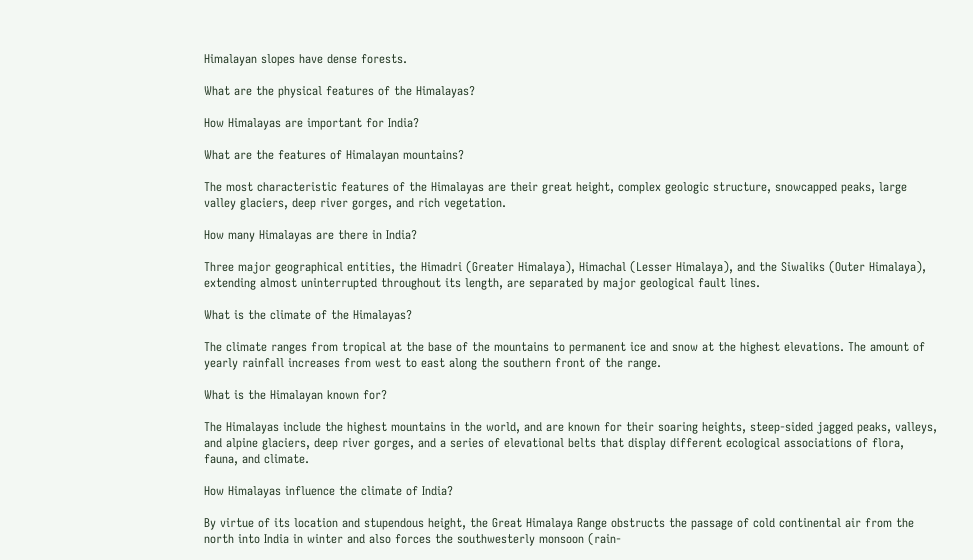Himalayan slopes have dense forests.

What are the physical features of the Himalayas?

How Himalayas are important for India?

What are the features of Himalayan mountains?

The most characteristic features of the Himalayas are their great height, complex geologic structure, snowcapped peaks, large valley glaciers, deep river gorges, and rich vegetation.

How many Himalayas are there in India?

Three major geographical entities, the Himadri (Greater Himalaya), Himachal (Lesser Himalaya), and the Siwaliks (Outer Himalaya), extending almost uninterrupted throughout its length, are separated by major geological fault lines.

What is the climate of the Himalayas?

The climate ranges from tropical at the base of the mountains to permanent ice and snow at the highest elevations. The amount of yearly rainfall increases from west to east along the southern front of the range.

What is the Himalayan known for?

The Himalayas include the highest mountains in the world, and are known for their soaring heights, steep-sided jagged peaks, valleys, and alpine glaciers, deep river gorges, and a series of elevational belts that display different ecological associations of flora, fauna, and climate.

How Himalayas influence the climate of India?

By virtue of its location and stupendous height, the Great Himalaya Range obstructs the passage of cold continental air from the north into India in winter and also forces the southwesterly monsoon (rain-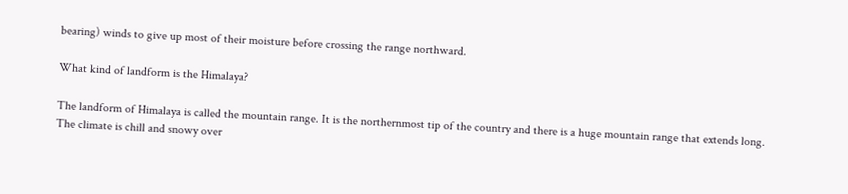bearing) winds to give up most of their moisture before crossing the range northward.

What kind of landform is the Himalaya?

The landform of Himalaya is called the mountain range. It is the northernmost tip of the country and there is a huge mountain range that extends long. The climate is chill and snowy over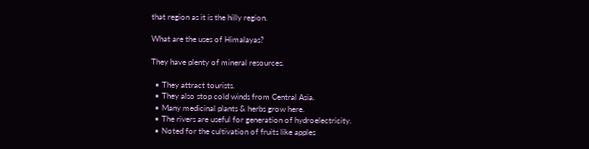that region as it is the hilly region.

What are the uses of Himalayas?

They have plenty of mineral resources.

  • They attract tourists.
  • They also stop cold winds from Central Asia.
  • Many medicinal plants & herbs grow here.
  • The rivers are useful for generation of hydroelectricity.
  • Noted for the cultivation of fruits like apples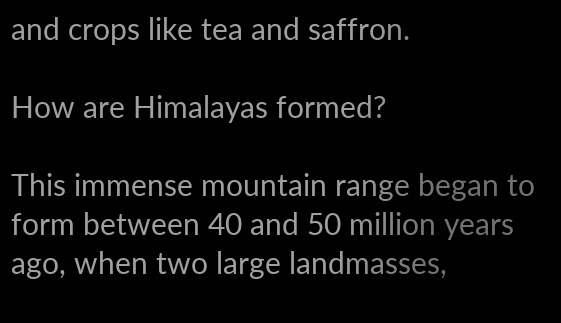and crops like tea and saffron.

How are Himalayas formed?

This immense mountain range began to form between 40 and 50 million years ago, when two large landmasses,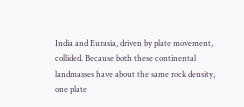India and Eurasia, driven by plate movement, collided. Because both these continental landmasses have about the same rock density, one plate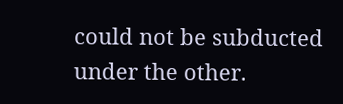could not be subducted under the other.